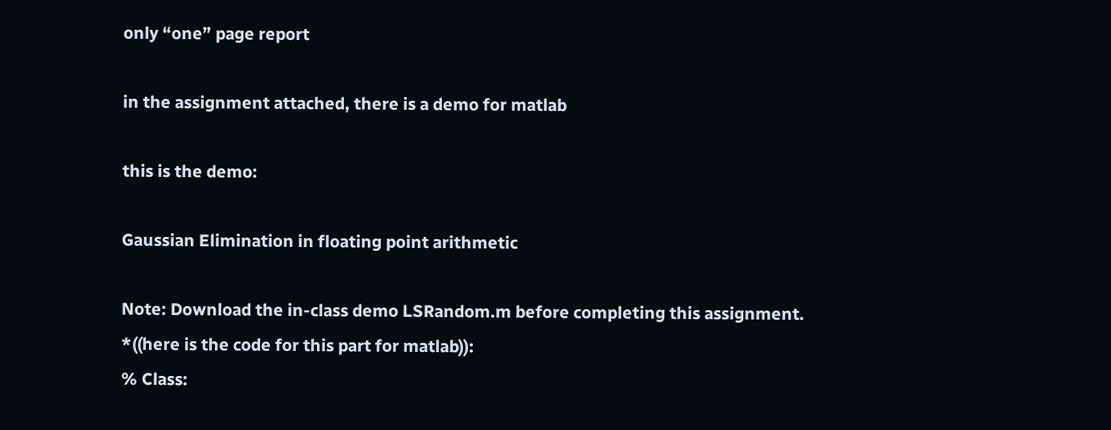only “one” page report

in the assignment attached, there is a demo for matlab

this is the demo:

Gaussian Elimination in floating point arithmetic

Note: Download the in-class demo LSRandom.m before completing this assignment.
*((here is the code for this part for matlab)):
% Class: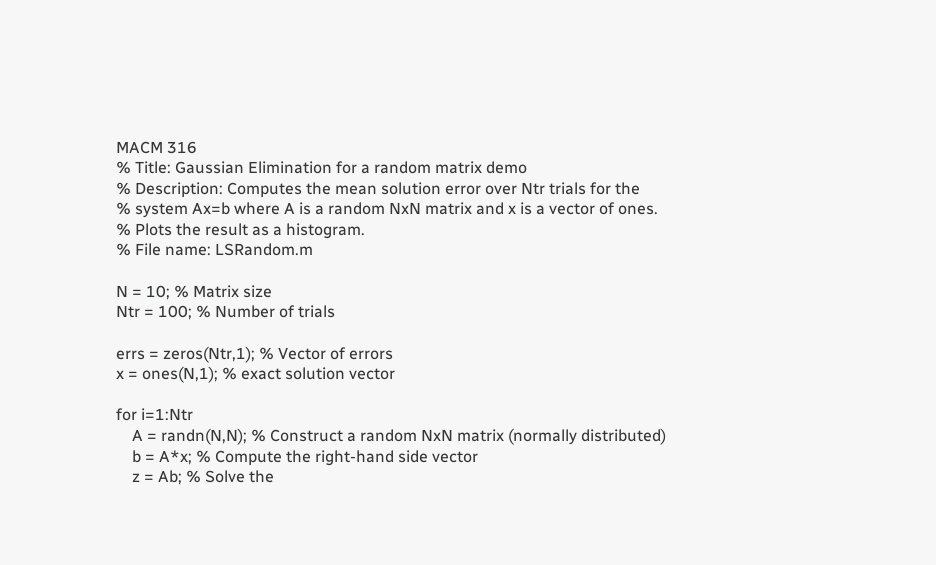MACM 316
% Title: Gaussian Elimination for a random matrix demo
% Description: Computes the mean solution error over Ntr trials for the
% system Ax=b where A is a random NxN matrix and x is a vector of ones.
% Plots the result as a histogram.
% File name: LSRandom.m

N = 10; % Matrix size
Ntr = 100; % Number of trials

errs = zeros(Ntr,1); % Vector of errors
x = ones(N,1); % exact solution vector

for i=1:Ntr
    A = randn(N,N); % Construct a random NxN matrix (normally distributed)
    b = A*x; % Compute the right-hand side vector
    z = Ab; % Solve the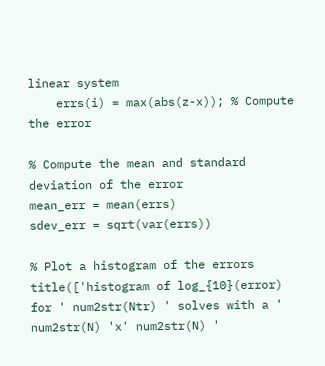linear system
    errs(i) = max(abs(z-x)); % Compute the error

% Compute the mean and standard deviation of the error
mean_err = mean(errs)
sdev_err = sqrt(var(errs))

% Plot a histogram of the errors
title(['histogram of log_{10}(error) for ' num2str(Ntr) ' solves with a ' num2str(N) 'x' num2str(N) '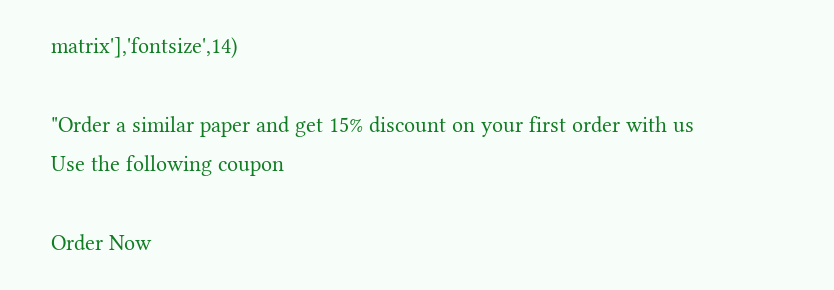matrix'],'fontsize',14)

"Order a similar paper and get 15% discount on your first order with us
Use the following coupon

Order Now